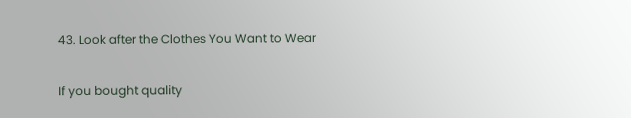43. Look after the Clothes You Want to Wear

If you bought quality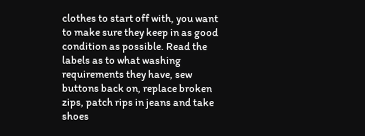clothes to start off with, you want to make sure they keep in as good condition as possible. Read the labels as to what washing requirements they have, sew buttons back on, replace broken zips, patch rips in jeans and take shoes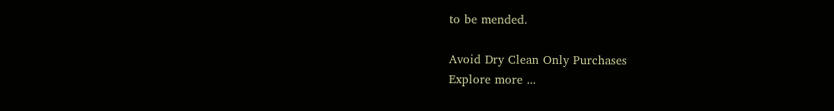to be mended.

Avoid Dry Clean Only Purchases
Explore more ...